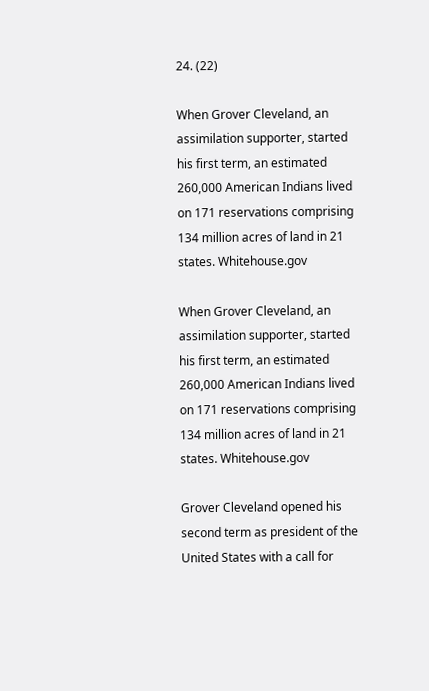24. (22)

When Grover Cleveland, an assimilation supporter, started his first term, an estimated 260,000 American Indians lived on 171 reservations comprising 134 million acres of land in 21 states. Whitehouse.gov

When Grover Cleveland, an assimilation supporter, started his first term, an estimated 260,000 American Indians lived on 171 reservations comprising 134 million acres of land in 21 states. Whitehouse.gov

Grover Cleveland opened his second term as president of the United States with a call for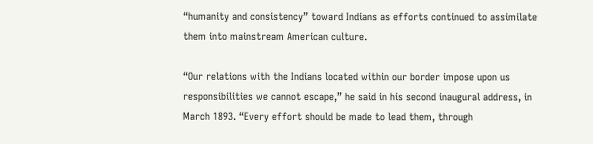“humanity and consistency” toward Indians as efforts continued to assimilate them into mainstream American culture.

“Our relations with the Indians located within our border impose upon us responsibilities we cannot escape,” he said in his second inaugural address, in March 1893. “Every effort should be made to lead them, through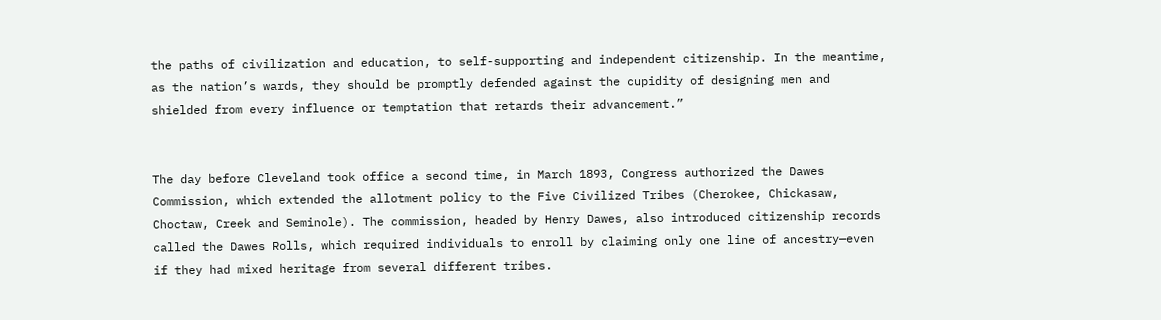the paths of civilization and education, to self-supporting and independent citizenship. In the meantime, as the nation’s wards, they should be promptly defended against the cupidity of designing men and shielded from every influence or temptation that retards their advancement.”


The day before Cleveland took office a second time, in March 1893, Congress authorized the Dawes Commission, which extended the allotment policy to the Five Civilized Tribes (Cherokee, Chickasaw, Choctaw, Creek and Seminole). The commission, headed by Henry Dawes, also introduced citizenship records called the Dawes Rolls, which required individuals to enroll by claiming only one line of ancestry—even if they had mixed heritage from several different tribes.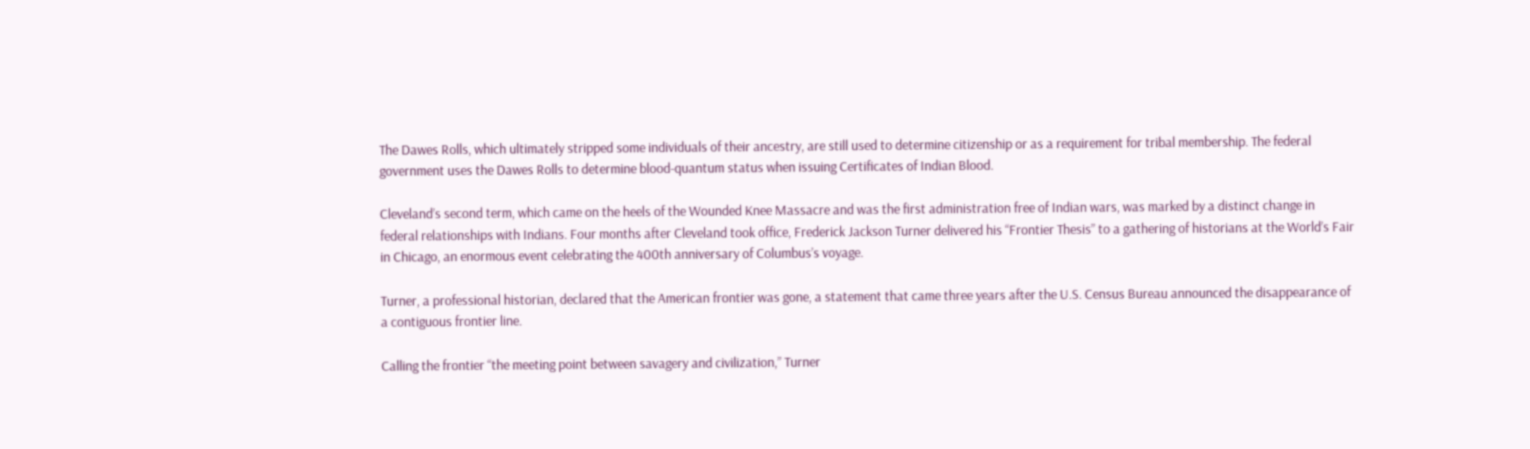The Dawes Rolls, which ultimately stripped some individuals of their ancestry, are still used to determine citizenship or as a requirement for tribal membership. The federal government uses the Dawes Rolls to determine blood-quantum status when issuing Certificates of Indian Blood.

Cleveland’s second term, which came on the heels of the Wounded Knee Massacre and was the first administration free of Indian wars, was marked by a distinct change in federal relationships with Indians. Four months after Cleveland took office, Frederick Jackson Turner delivered his “Frontier Thesis” to a gathering of historians at the World’s Fair in Chicago, an enormous event celebrating the 400th anniversary of Columbus’s voyage.

Turner, a professional historian, declared that the American frontier was gone, a statement that came three years after the U.S. Census Bureau announced the disappearance of a contiguous frontier line.

Calling the frontier “the meeting point between savagery and civilization,” Turner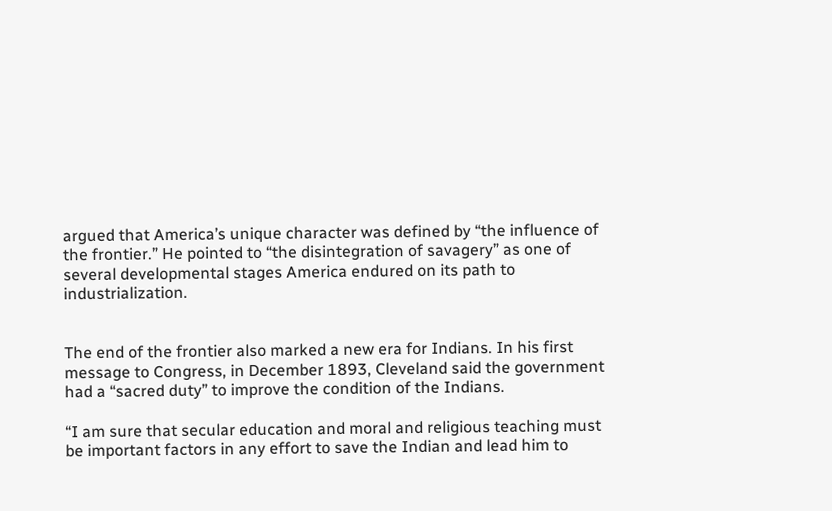argued that America’s unique character was defined by “the influence of the frontier.” He pointed to “the disintegration of savagery” as one of several developmental stages America endured on its path to industrialization.


The end of the frontier also marked a new era for Indians. In his first message to Congress, in December 1893, Cleveland said the government had a “sacred duty” to improve the condition of the Indians.

“I am sure that secular education and moral and religious teaching must be important factors in any effort to save the Indian and lead him to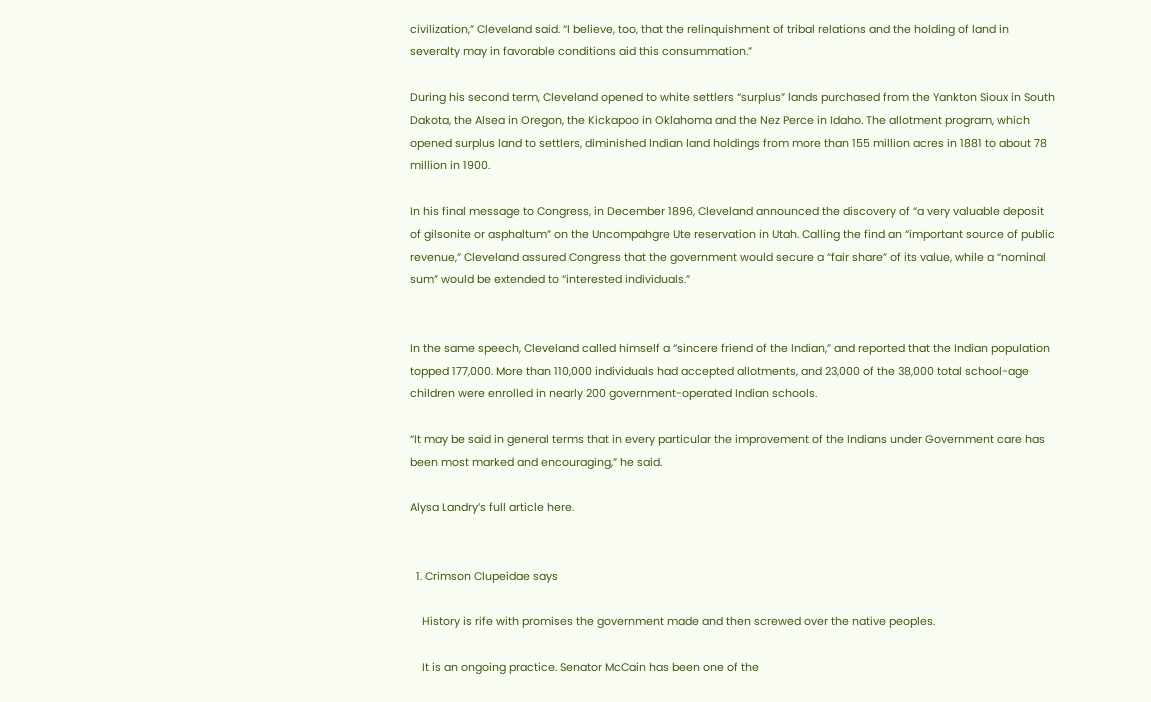civilization,” Cleveland said. “I believe, too, that the relinquishment of tribal relations and the holding of land in severalty may in favorable conditions aid this consummation.”

During his second term, Cleveland opened to white settlers “surplus” lands purchased from the Yankton Sioux in South Dakota, the Alsea in Oregon, the Kickapoo in Oklahoma and the Nez Perce in Idaho. The allotment program, which opened surplus land to settlers, diminished Indian land holdings from more than 155 million acres in 1881 to about 78 million in 1900.

In his final message to Congress, in December 1896, Cleveland announced the discovery of “a very valuable deposit of gilsonite or asphaltum” on the Uncompahgre Ute reservation in Utah. Calling the find an “important source of public revenue,” Cleveland assured Congress that the government would secure a “fair share” of its value, while a “nominal sum” would be extended to “interested individuals.”


In the same speech, Cleveland called himself a “sincere friend of the Indian,” and reported that the Indian population topped 177,000. More than 110,000 individuals had accepted allotments, and 23,000 of the 38,000 total school-age children were enrolled in nearly 200 government-operated Indian schools.

“It may be said in general terms that in every particular the improvement of the Indians under Government care has been most marked and encouraging,” he said.

Alysa Landry’s full article here.


  1. Crimson Clupeidae says

    History is rife with promises the government made and then screwed over the native peoples.

    It is an ongoing practice. Senator McCain has been one of the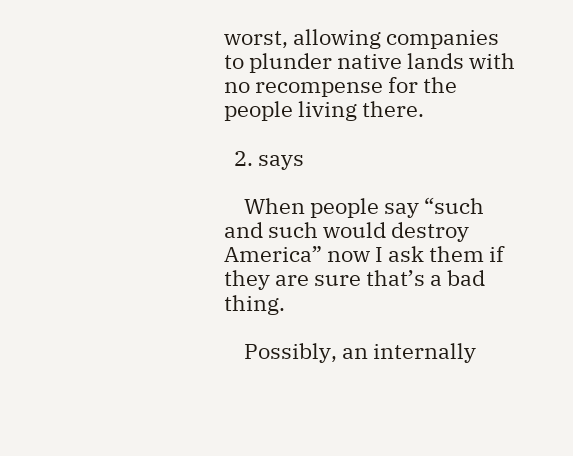worst, allowing companies to plunder native lands with no recompense for the people living there.

  2. says

    When people say “such and such would destroy America” now I ask them if they are sure that’s a bad thing.

    Possibly, an internally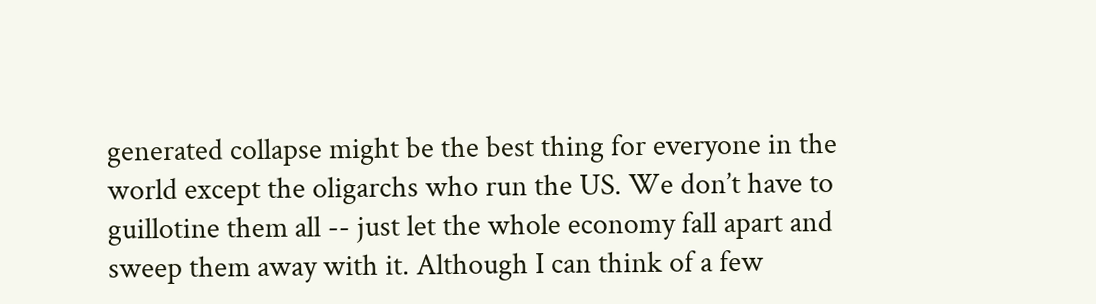generated collapse might be the best thing for everyone in the world except the oligarchs who run the US. We don’t have to guillotine them all -- just let the whole economy fall apart and sweep them away with it. Although I can think of a few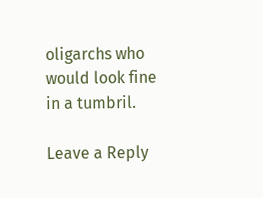oligarchs who would look fine in a tumbril.

Leave a Reply